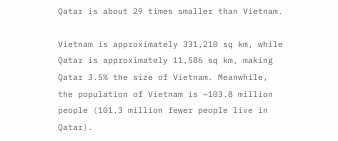Qatar is about 29 times smaller than Vietnam.

Vietnam is approximately 331,210 sq km, while Qatar is approximately 11,586 sq km, making Qatar 3.5% the size of Vietnam. Meanwhile, the population of Vietnam is ~103.8 million people (101.3 million fewer people live in Qatar).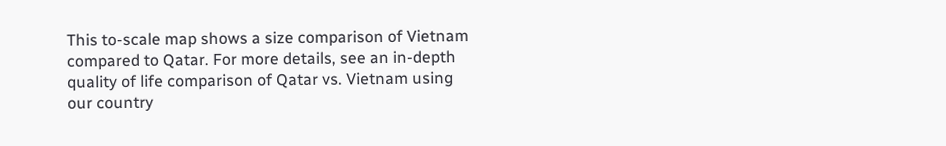This to-scale map shows a size comparison of Vietnam compared to Qatar. For more details, see an in-depth quality of life comparison of Qatar vs. Vietnam using our country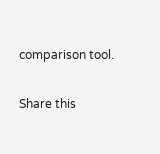comparison tool.

Share this